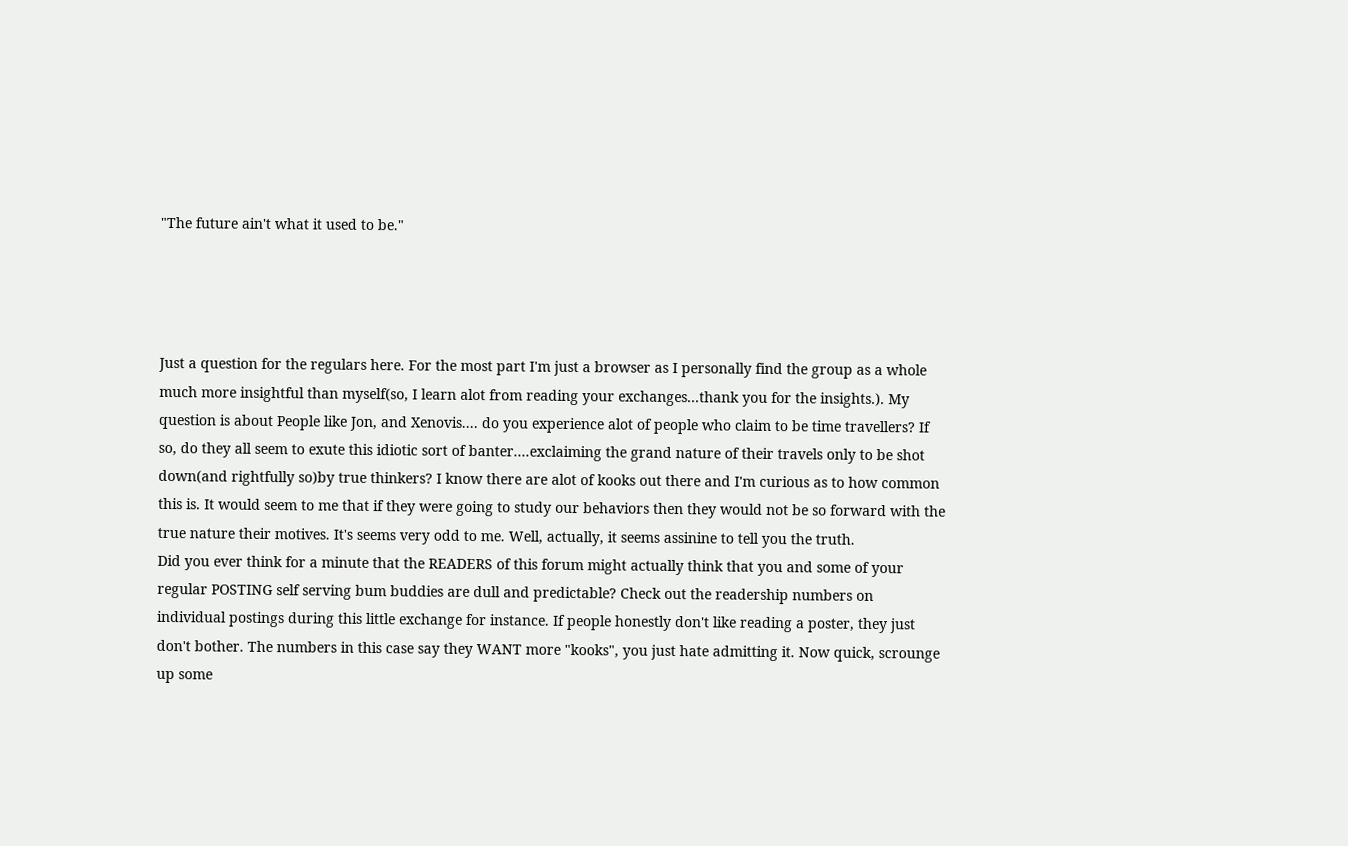"The future ain't what it used to be."




Just a question for the regulars here. For the most part I'm just a browser as I personally find the group as a whole much more insightful than myself(so, I learn alot from reading your exchanges...thank you for the insights.). My question is about People like Jon, and Xenovis.... do you experience alot of people who claim to be time travellers? If so, do they all seem to exute this idiotic sort of banter....exclaiming the grand nature of their travels only to be shot down(and rightfully so)by true thinkers? I know there are alot of kooks out there and I'm curious as to how common this is. It would seem to me that if they were going to study our behaviors then they would not be so forward with the true nature their motives. It's seems very odd to me. Well, actually, it seems assinine to tell you the truth.
Did you ever think for a minute that the READERS of this forum might actually think that you and some of your regular POSTING self serving bum buddies are dull and predictable? Check out the readership numbers on individual postings during this little exchange for instance. If people honestly don't like reading a poster, they just don't bother. The numbers in this case say they WANT more "kooks", you just hate admitting it. Now quick, scrounge up some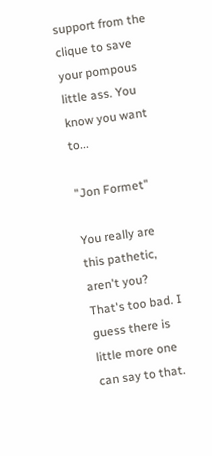support from the clique to save your pompous little ass. You know you want to...

"Jon Formet"

You really are this pathetic, aren't you? That's too bad. I guess there is little more one can say to that.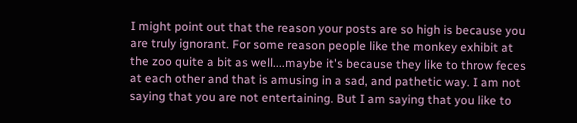I might point out that the reason your posts are so high is because you are truly ignorant. For some reason people like the monkey exhibit at the zoo quite a bit as well....maybe it's because they like to throw feces at each other and that is amusing in a sad, and pathetic way. I am not saying that you are not entertaining. But I am saying that you like to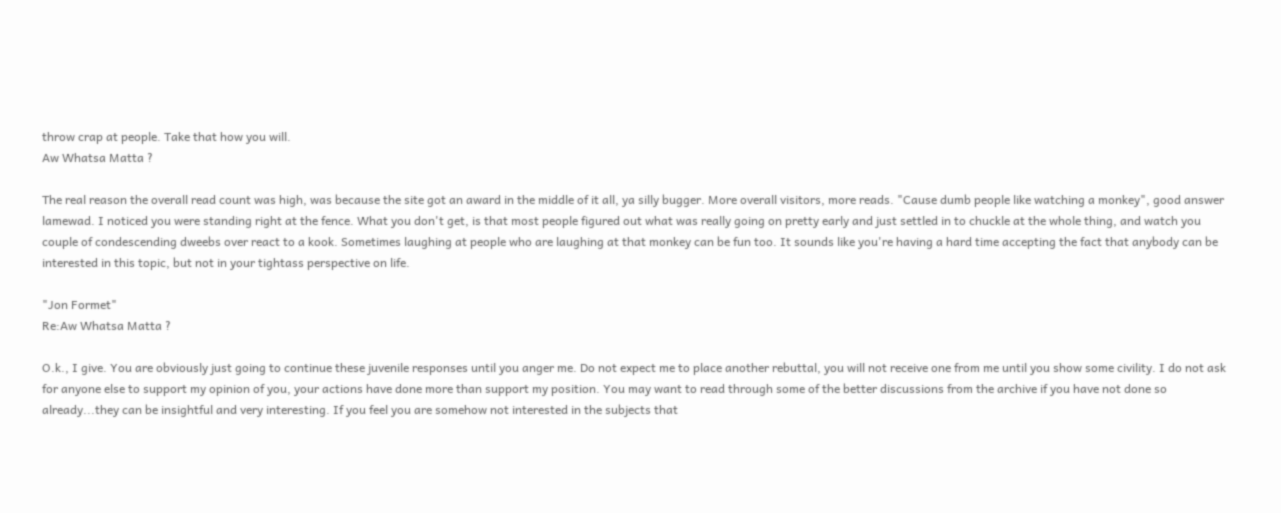throw crap at people. Take that how you will.
Aw Whatsa Matta ?

The real reason the overall read count was high, was because the site got an award in the middle of it all, ya silly bugger. More overall visitors, more reads. "Cause dumb people like watching a monkey", good answer lamewad. I noticed you were standing right at the fence. What you don't get, is that most people figured out what was really going on pretty early and just settled in to chuckle at the whole thing, and watch you couple of condescending dweebs over react to a kook. Sometimes laughing at people who are laughing at that monkey can be fun too. It sounds like you're having a hard time accepting the fact that anybody can be interested in this topic, but not in your tightass perspective on life.

"Jon Formet"
Re:Aw Whatsa Matta ?

O.k., I give. You are obviously just going to continue these juvenile responses until you anger me. Do not expect me to place another rebuttal, you will not receive one from me until you show some civility. I do not ask for anyone else to support my opinion of you, your actions have done more than support my position. You may want to read through some of the better discussions from the archive if you have not done so already...they can be insightful and very interesting. If you feel you are somehow not interested in the subjects that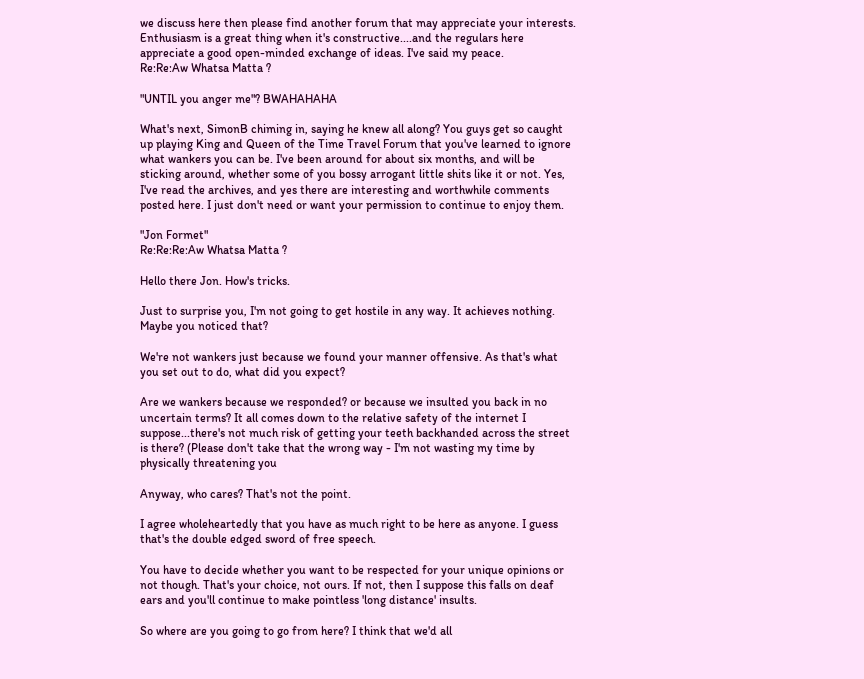we discuss here then please find another forum that may appreciate your interests. Enthusiasm is a great thing when it's constructive....and the regulars here appreciate a good open-minded exchange of ideas. I've said my peace.
Re:Re:Aw Whatsa Matta ?

"UNTIL you anger me"? BWAHAHAHA

What's next, SimonB chiming in, saying he knew all along? You guys get so caught up playing King and Queen of the Time Travel Forum that you've learned to ignore what wankers you can be. I've been around for about six months, and will be sticking around, whether some of you bossy arrogant little shits like it or not. Yes, I've read the archives, and yes there are interesting and worthwhile comments posted here. I just don't need or want your permission to continue to enjoy them.

"Jon Formet"
Re:Re:Re:Aw Whatsa Matta ?

Hello there Jon. How's tricks.

Just to surprise you, I'm not going to get hostile in any way. It achieves nothing. Maybe you noticed that?

We're not wankers just because we found your manner offensive. As that's what you set out to do, what did you expect?

Are we wankers because we responded? or because we insulted you back in no uncertain terms? It all comes down to the relative safety of the internet I suppose...there's not much risk of getting your teeth backhanded across the street is there? (Please don't take that the wrong way - I'm not wasting my time by physically threatening you

Anyway, who cares? That's not the point.

I agree wholeheartedly that you have as much right to be here as anyone. I guess that's the double edged sword of free speech.

You have to decide whether you want to be respected for your unique opinions or not though. That's your choice, not ours. If not, then I suppose this falls on deaf ears and you'll continue to make pointless 'long distance' insults.

So where are you going to go from here? I think that we'd all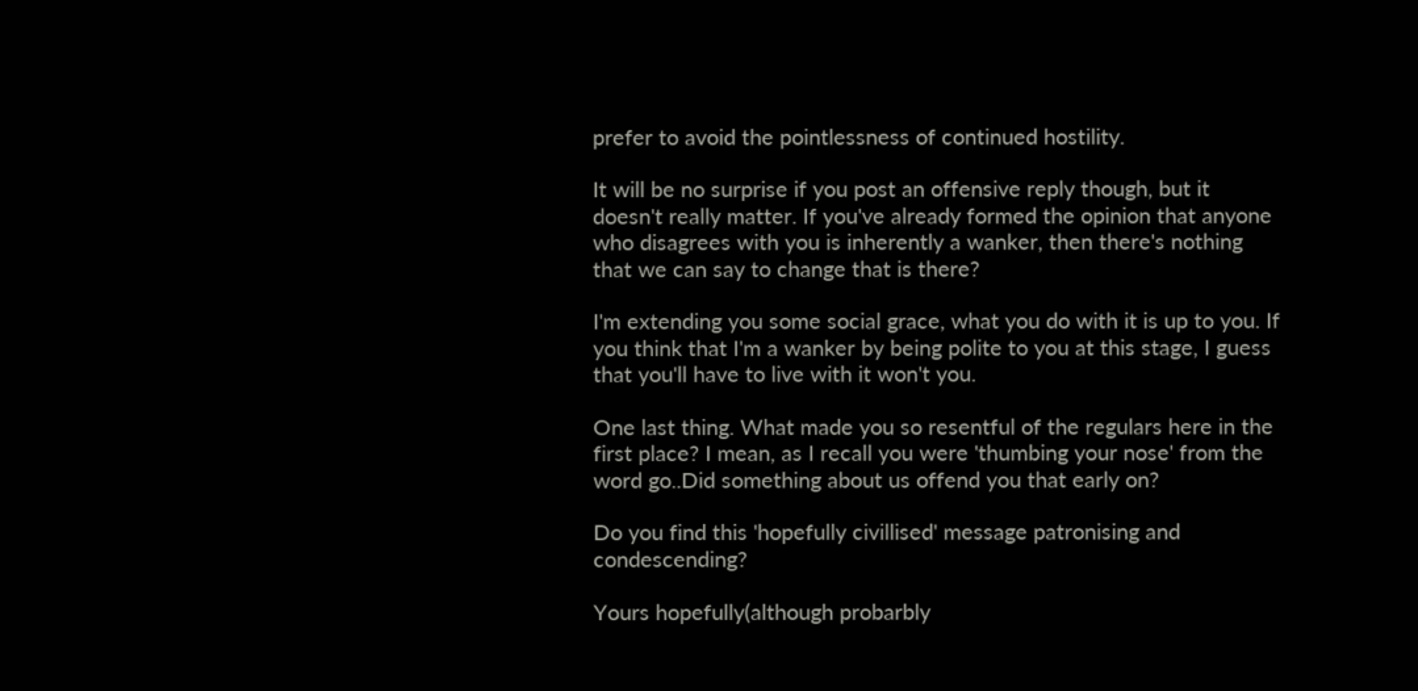prefer to avoid the pointlessness of continued hostility.

It will be no surprise if you post an offensive reply though, but it doesn't really matter. If you've already formed the opinion that anyone who disagrees with you is inherently a wanker, then there's nothing that we can say to change that is there?

I'm extending you some social grace, what you do with it is up to you. If you think that I'm a wanker by being polite to you at this stage, I guess that you'll have to live with it won't you.

One last thing. What made you so resentful of the regulars here in the first place? I mean, as I recall you were 'thumbing your nose' from the word go..Did something about us offend you that early on?

Do you find this 'hopefully civillised' message patronising and condescending?

Yours hopefully(although probarbly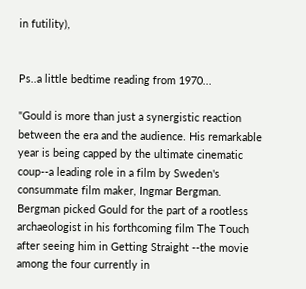in futility),


Ps..a little bedtime reading from 1970...

"Gould is more than just a synergistic reaction between the era and the audience. His remarkable year is being capped by the ultimate cinematic coup--a leading role in a film by Sweden's consummate film maker, Ingmar Bergman. Bergman picked Gould for the part of a rootless archaeologist in his forthcoming film The Touch after seeing him in Getting Straight --the movie among the four currently in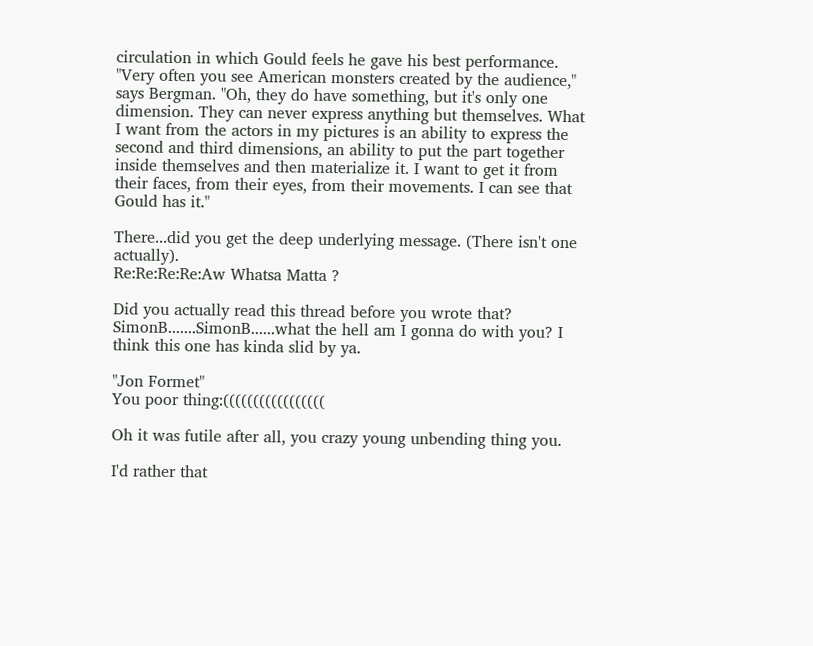circulation in which Gould feels he gave his best performance. "Very often you see American monsters created by the audience," says Bergman. "Oh, they do have something, but it's only one dimension. They can never express anything but themselves. What I want from the actors in my pictures is an ability to express the second and third dimensions, an ability to put the part together inside themselves and then materialize it. I want to get it from their faces, from their eyes, from their movements. I can see that Gould has it."

There...did you get the deep underlying message. (There isn't one actually).
Re:Re:Re:Re:Aw Whatsa Matta ?

Did you actually read this thread before you wrote that? SimonB.......SimonB......what the hell am I gonna do with you? I think this one has kinda slid by ya.

"Jon Formet"
You poor thing:(((((((((((((((((

Oh it was futile after all, you crazy young unbending thing you.

I'd rather that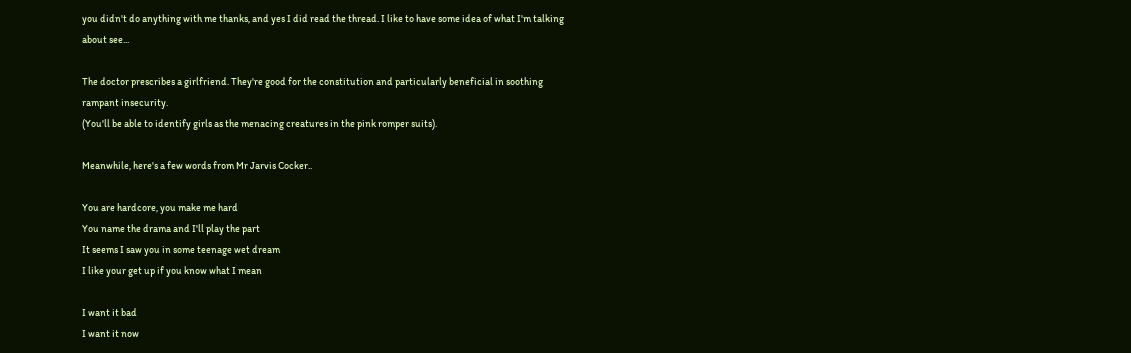you didn't do anything with me thanks, and yes I did read the thread. I like to have some idea of what I'm talking about see...

The doctor prescribes a girlfriend. They're good for the constitution and particularly beneficial in soothing rampant insecurity.
(You'll be able to identify girls as the menacing creatures in the pink romper suits).

Meanwhile, here's a few words from Mr Jarvis Cocker..

You are hardcore, you make me hard
You name the drama and I'll play the part
It seems I saw you in some teenage wet dream
I like your get up if you know what I mean

I want it bad
I want it now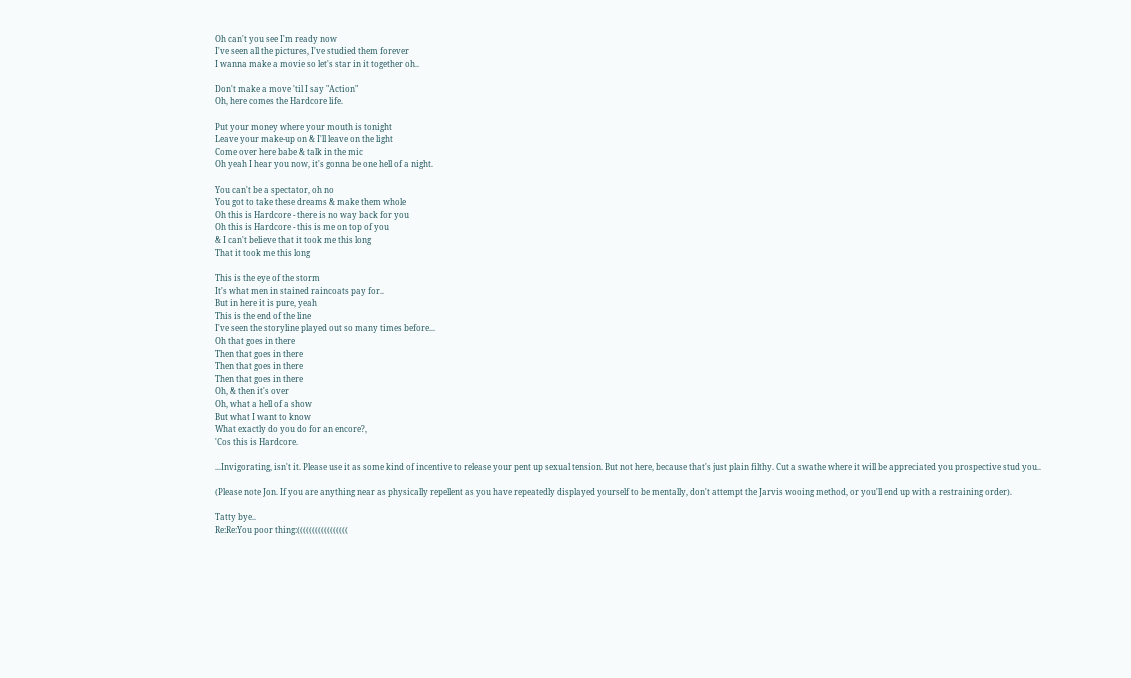Oh can't you see I'm ready now
I've seen all the pictures, I've studied them forever
I wanna make a movie so let's star in it together oh..

Don't make a move 'til I say "Action"
Oh, here comes the Hardcore life.

Put your money where your mouth is tonight
Leave your make-up on & I'll leave on the light
Come over here babe & talk in the mic
Oh yeah I hear you now, it's gonna be one hell of a night.

You can't be a spectator, oh no
You got to take these dreams & make them whole
Oh this is Hardcore - there is no way back for you
Oh this is Hardcore - this is me on top of you
& I can't believe that it took me this long
That it took me this long

This is the eye of the storm
It's what men in stained raincoats pay for..
But in here it is pure, yeah
This is the end of the line
I've seen the storyline played out so many times before...
Oh that goes in there
Then that goes in there
Then that goes in there
Then that goes in there
Oh, & then it's over
Oh, what a hell of a show
But what I want to know
What exactly do you do for an encore?,
'Cos this is Hardcore.

...Invigorating, isn't it. Please use it as some kind of incentive to release your pent up sexual tension. But not here, because that's just plain filthy. Cut a swathe where it will be appreciated you prospective stud you..

(Please note Jon. If you are anything near as physically repellent as you have repeatedly displayed yourself to be mentally, don't attempt the Jarvis wooing method, or you'll end up with a restraining order).

Tatty bye..
Re:Re:You poor thing:(((((((((((((((((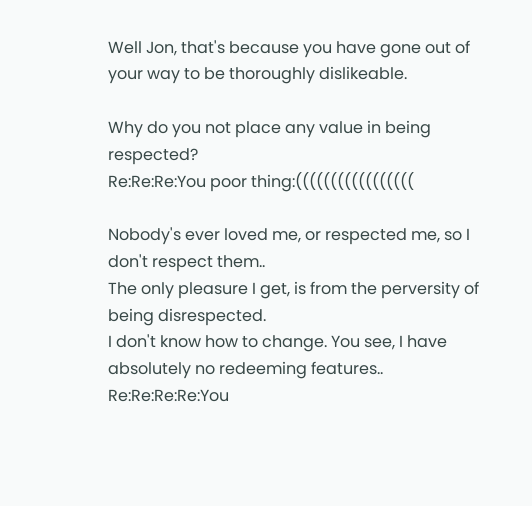Well Jon, that's because you have gone out of your way to be thoroughly dislikeable.

Why do you not place any value in being respected?
Re:Re:Re:You poor thing:(((((((((((((((((

Nobody's ever loved me, or respected me, so I don't respect them..
The only pleasure I get, is from the perversity of being disrespected.
I don't know how to change. You see, I have absolutely no redeeming features..
Re:Re:Re:Re:You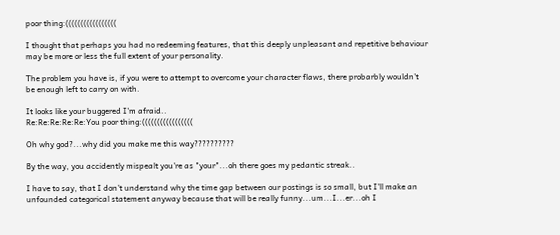poor thing:(((((((((((((((((

I thought that perhaps you had no redeeming features, that this deeply unpleasant and repetitive behaviour may be more or less the full extent of your personality.

The problem you have is, if you were to attempt to overcome your character flaws, there probarbly wouldn't be enough left to carry on with.

It looks like your buggered I'm afraid..
Re:Re:Re:Re:Re:You poor thing:(((((((((((((((((

Oh why god?...why did you make me this way??????????

By the way, you accidently mispealt you're as "your"...oh there goes my pedantic streak..

I have to say, that I don't understand why the time gap between our postings is so small, but I'll make an unfounded categorical statement anyway because that will be really funny...um...I...er...oh I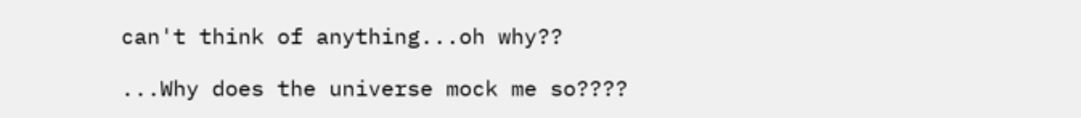can't think of anything...oh why??

...Why does the universe mock me so????